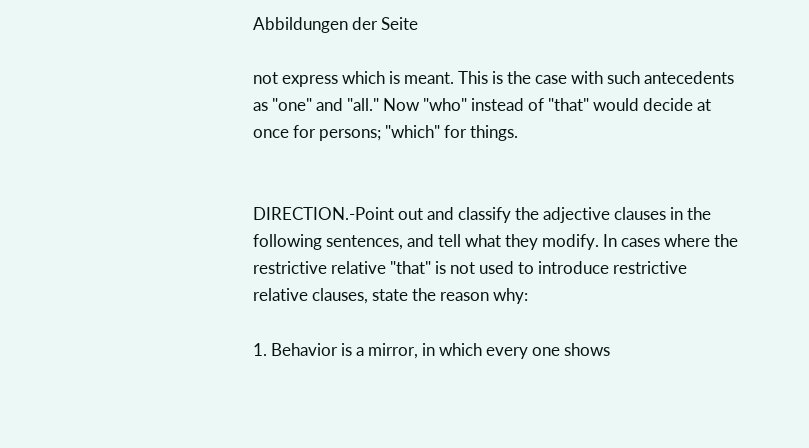Abbildungen der Seite

not express which is meant. This is the case with such antecedents as "one" and "all." Now "who" instead of "that" would decide at once for persons; "which" for things.


DIRECTION.-Point out and classify the adjective clauses in the following sentences, and tell what they modify. In cases where the restrictive relative "that" is not used to introduce restrictive relative clauses, state the reason why:

1. Behavior is a mirror, in which every one shows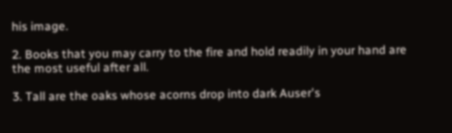his image.

2. Books that you may carry to the fire and hold readily in your hand are the most useful after all.

3. Tall are the oaks whose acorns drop into dark Auser's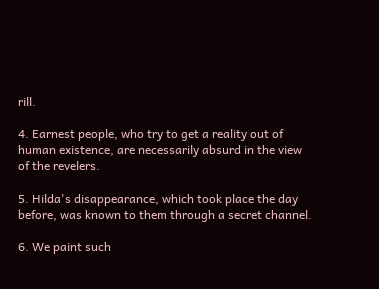rill.

4. Earnest people, who try to get a reality out of human existence, are necessarily absurd in the view of the revelers.

5. Hilda's disappearance, which took place the day before, was known to them through a secret channel.

6. We paint such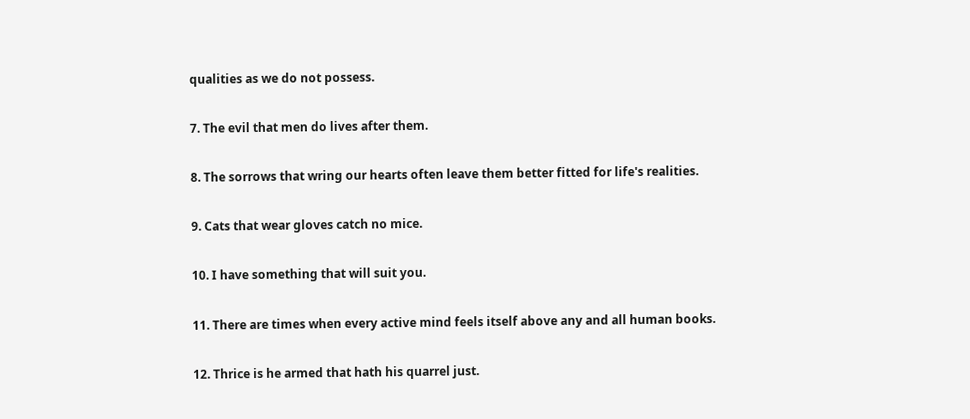qualities as we do not possess.

7. The evil that men do lives after them.

8. The sorrows that wring our hearts often leave them better fitted for life's realities.

9. Cats that wear gloves catch no mice.

10. I have something that will suit you.

11. There are times when every active mind feels itself above any and all human books.

12. Thrice is he armed that hath his quarrel just.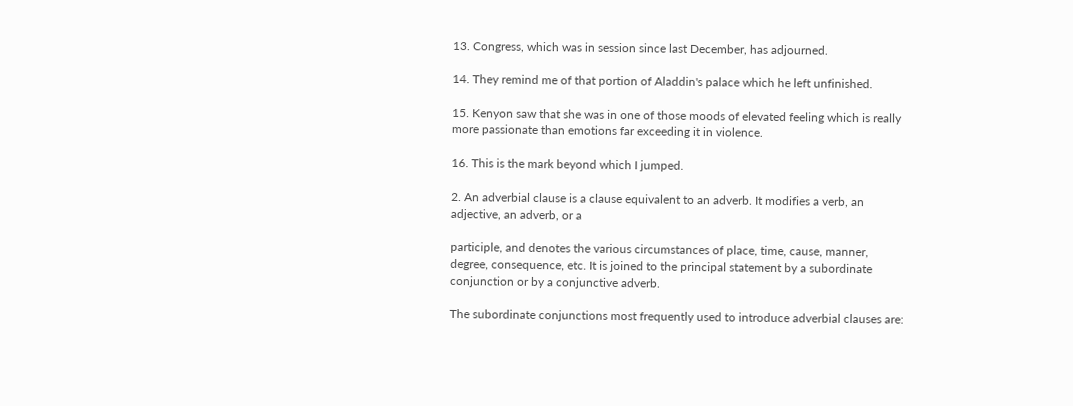13. Congress, which was in session since last December, has adjourned.

14. They remind me of that portion of Aladdin's palace which he left unfinished.

15. Kenyon saw that she was in one of those moods of elevated feeling which is really more passionate than emotions far exceeding it in violence.

16. This is the mark beyond which I jumped.

2. An adverbial clause is a clause equivalent to an adverb. It modifies a verb, an adjective, an adverb, or a

participle, and denotes the various circumstances of place, time, cause, manner, degree, consequence, etc. It is joined to the principal statement by a subordinate conjunction or by a conjunctive adverb.

The subordinate conjunctions most frequently used to introduce adverbial clauses are: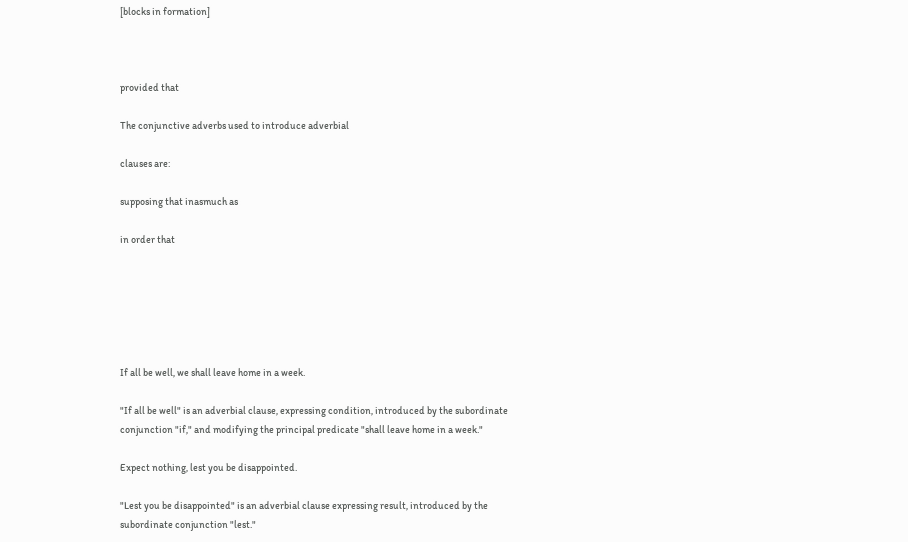[blocks in formation]



provided that

The conjunctive adverbs used to introduce adverbial

clauses are:

supposing that inasmuch as

in order that






If all be well, we shall leave home in a week.

"If all be well" is an adverbial clause, expressing condition, introduced by the subordinate conjunction "if," and modifying the principal predicate "shall leave home in a week."

Expect nothing, lest you be disappointed.

"Lest you be disappointed" is an adverbial clause expressing result, introduced by the subordinate conjunction "lest."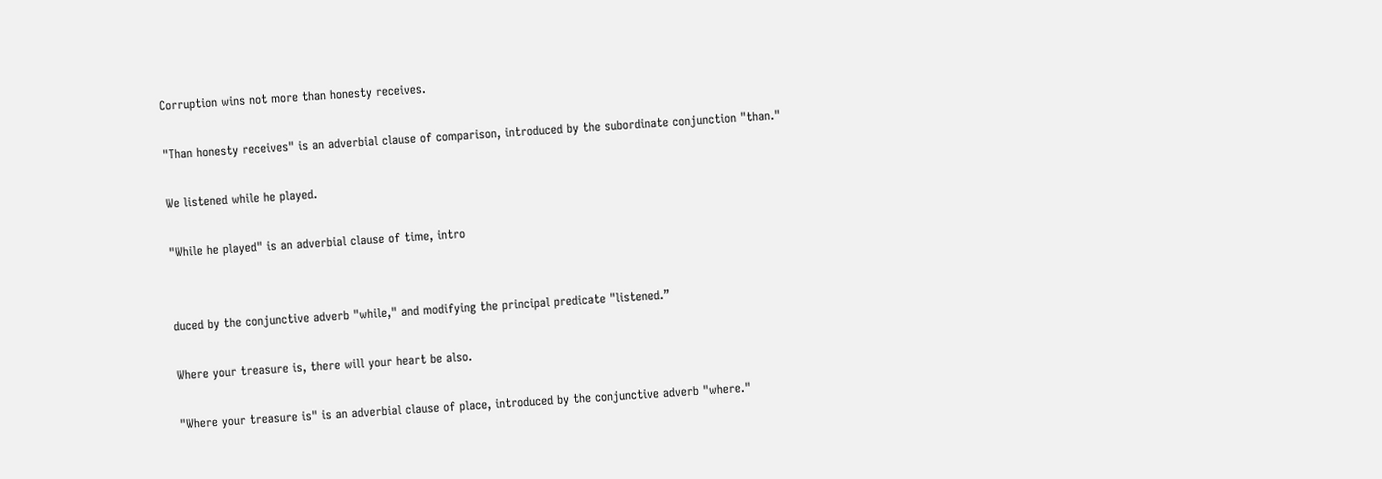Corruption wins not more than honesty receives.

"Than honesty receives" is an adverbial clause of comparison, introduced by the subordinate conjunction "than."

We listened while he played.

"While he played" is an adverbial clause of time, intro


duced by the conjunctive adverb "while," and modifying the principal predicate "listened.”

Where your treasure is, there will your heart be also.

"Where your treasure is" is an adverbial clause of place, introduced by the conjunctive adverb "where."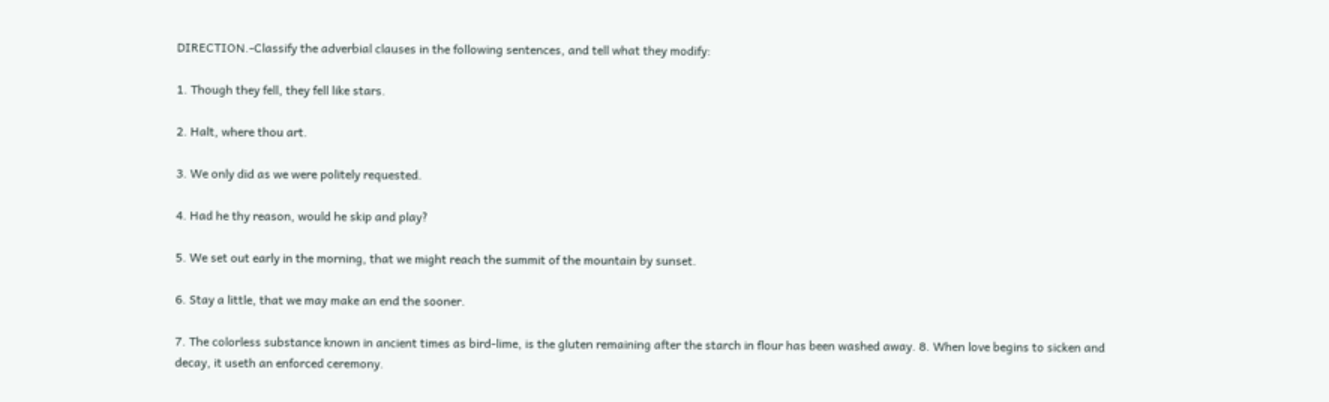DIRECTION.-Classify the adverbial clauses in the following sentences, and tell what they modify:

1. Though they fell, they fell like stars.

2. Halt, where thou art.

3. We only did as we were politely requested.

4. Had he thy reason, would he skip and play?

5. We set out early in the morning, that we might reach the summit of the mountain by sunset.

6. Stay a little, that we may make an end the sooner.

7. The colorless substance known in ancient times as bird-lime, is the gluten remaining after the starch in flour has been washed away. 8. When love begins to sicken and decay, it useth an enforced ceremony.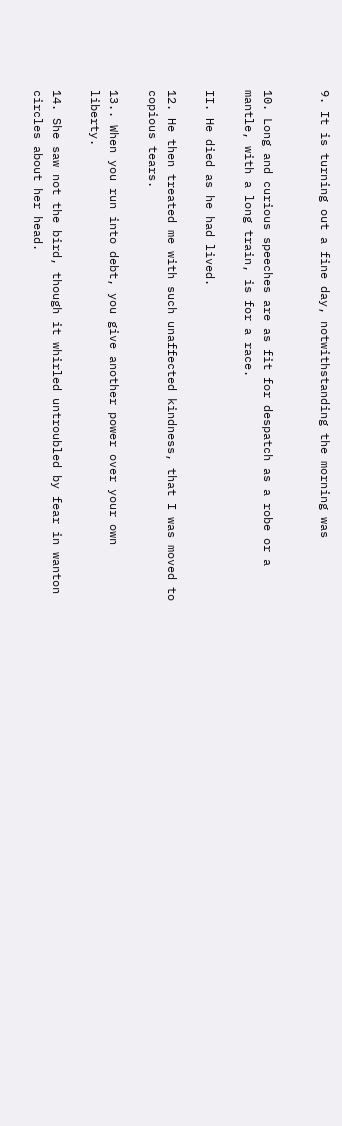9. It is turning out a fine day, notwithstanding the morning was


10. Long and curious speeches are as fit for despatch as a robe or a mantle, with a long train, is for a race.

II. He died as he had lived.

12. He then treated me with such unaffected kindness, that I was moved to copious tears.

13.. When you run into debt, you give another power over your own liberty.

14. She saw not the bird, though it whirled untroubled by fear in wanton circles about her head.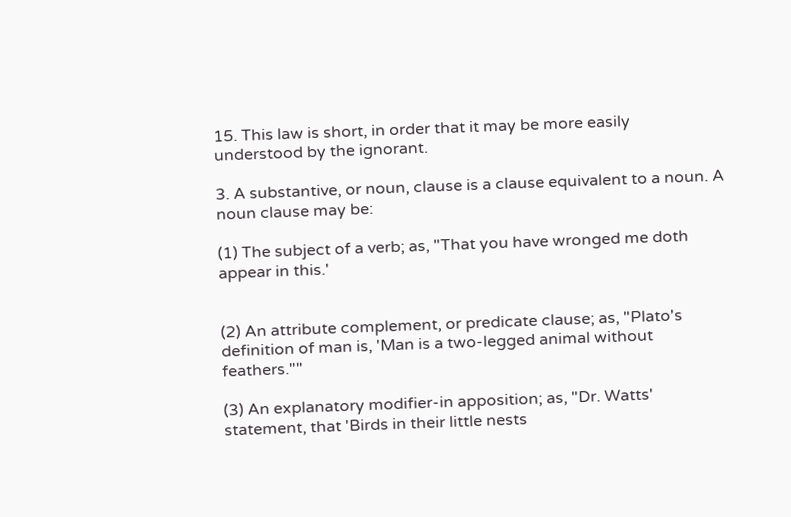15. This law is short, in order that it may be more easily understood by the ignorant.

3. A substantive, or noun, clause is a clause equivalent to a noun. A noun clause may be:

(1) The subject of a verb; as, "That you have wronged me doth appear in this.'


(2) An attribute complement, or predicate clause; as, "Plato's definition of man is, 'Man is a two-legged animal without feathers.""

(3) An explanatory modifier-in apposition; as, "Dr. Watts' statement, that 'Birds in their little nests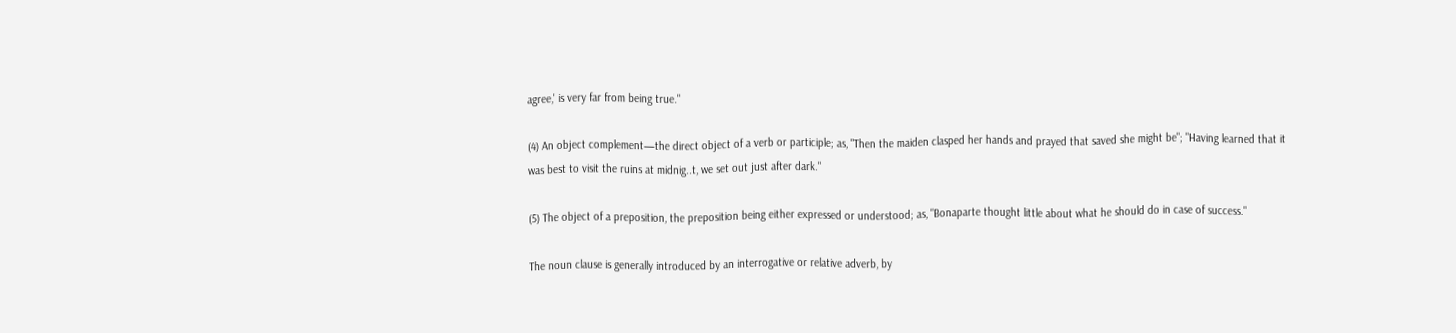agree,' is very far from being true."

(4) An object complement—the direct object of a verb or participle; as, "Then the maiden clasped her hands and prayed that saved she might be"; "Having learned that it was best to visit the ruins at midnig..t, we set out just after dark."

(5) The object of a preposition, the preposition being either expressed or understood; as, "Bonaparte thought little about what he should do in case of success."

The noun clause is generally introduced by an interrogative or relative adverb, by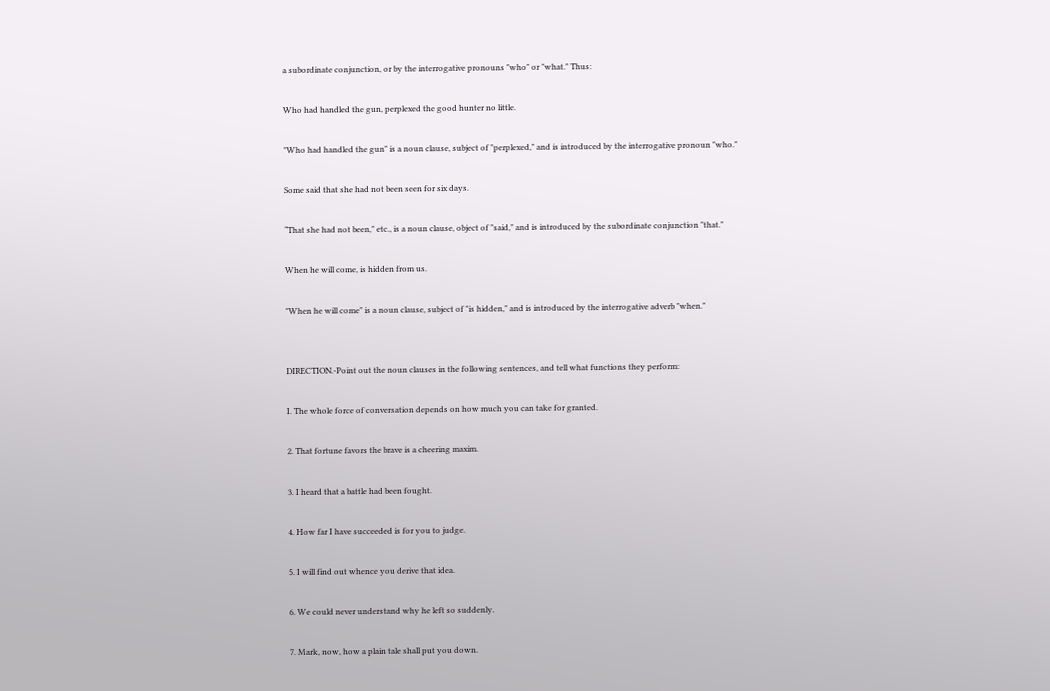a subordinate conjunction, or by the interrogative pronouns "who" or "what." Thus:

Who had handled the gun, perplexed the good hunter no little.

"Who had handled the gun" is a noun clause, subject of "perplexed," and is introduced by the interrogative pronoun "who."

Some said that she had not been seen for six days.

“That she had not been," etc., is a noun clause, object of "said," and is introduced by the subordinate conjunction "that."

When he will come, is hidden from us.

"When he will come" is a noun clause, subject of "is hidden," and is introduced by the interrogative adverb "when."


DIRECTION.-Point out the noun clauses in the following sentences, and tell what functions they perform:

I. The whole force of conversation depends on how much you can take for granted.

2. That fortune favors the brave is a cheering maxim.

3. I heard that a battle had been fought.

4. How far I have succeeded is for you to judge.

5. I will find out whence you derive that idea.

6. We could never understand why he left so suddenly.

7. Mark, now, how a plain tale shall put you down.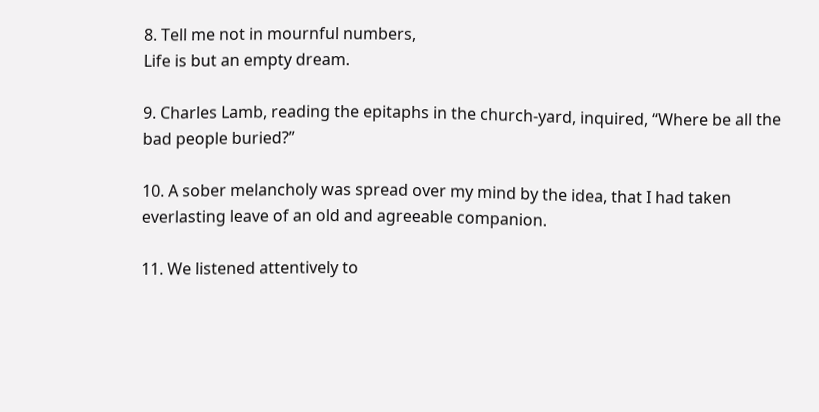8. Tell me not in mournful numbers,
Life is but an empty dream.

9. Charles Lamb, reading the epitaphs in the church-yard, inquired, “Where be all the bad people buried?”

10. A sober melancholy was spread over my mind by the idea, that I had taken everlasting leave of an old and agreeable companion.

11. We listened attentively to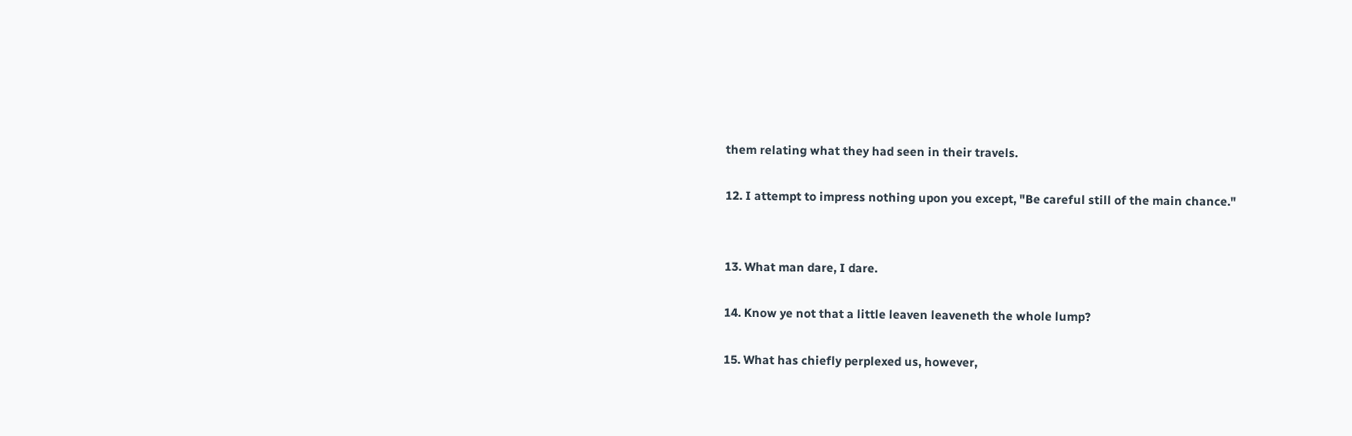them relating what they had seen in their travels.

12. I attempt to impress nothing upon you except, "Be careful still of the main chance."


13. What man dare, I dare.

14. Know ye not that a little leaven leaveneth the whole lump?

15. What has chiefly perplexed us, however,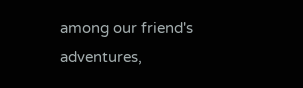among our friend's adventures,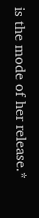is the mode of her release.*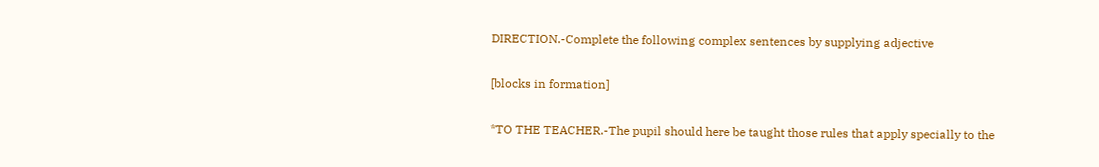DIRECTION.-Complete the following complex sentences by supplying adjective

[blocks in formation]

*TO THE TEACHER.-The pupil should here be taught those rules that apply specially to the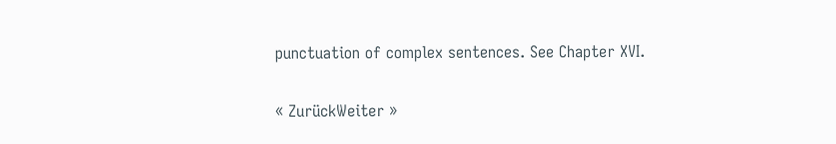punctuation of complex sentences. See Chapter XVI.

« ZurückWeiter »